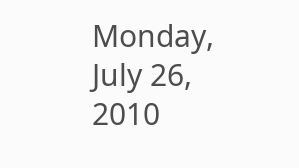Monday, July 26, 2010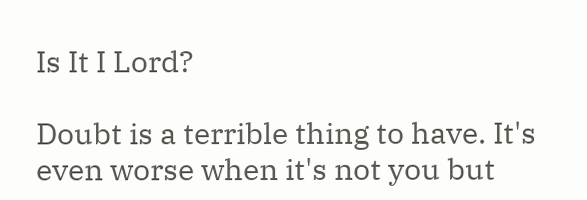Is It I Lord?

Doubt is a terrible thing to have. It's even worse when it's not you but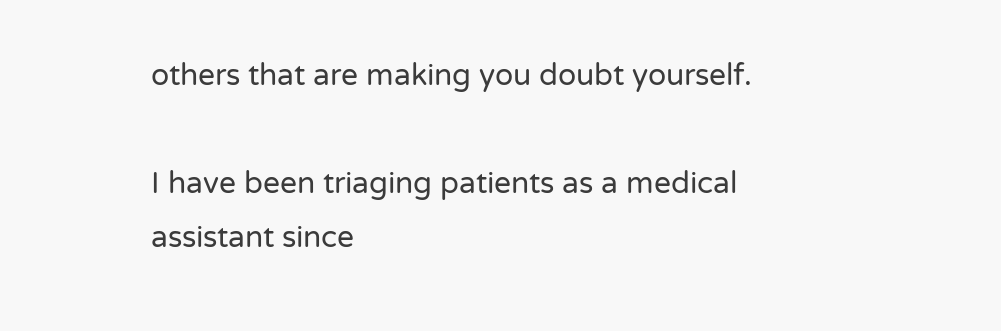others that are making you doubt yourself.

I have been triaging patients as a medical assistant since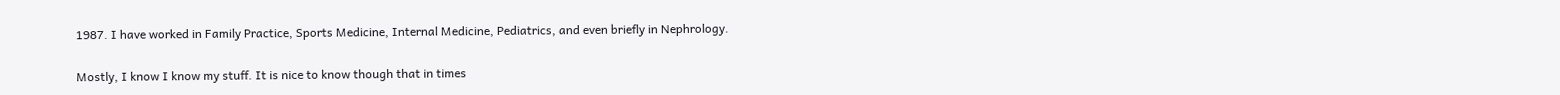1987. I have worked in Family Practice, Sports Medicine, Internal Medicine, Pediatrics, and even briefly in Nephrology.

Mostly, I know I know my stuff. It is nice to know though that in times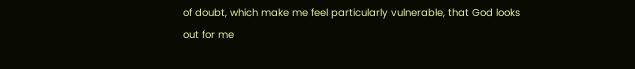of doubt, which make me feel particularly vulnerable, that God looks out for me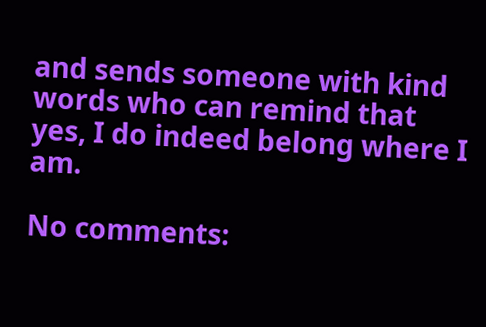and sends someone with kind words who can remind that yes, I do indeed belong where I am.

No comments: